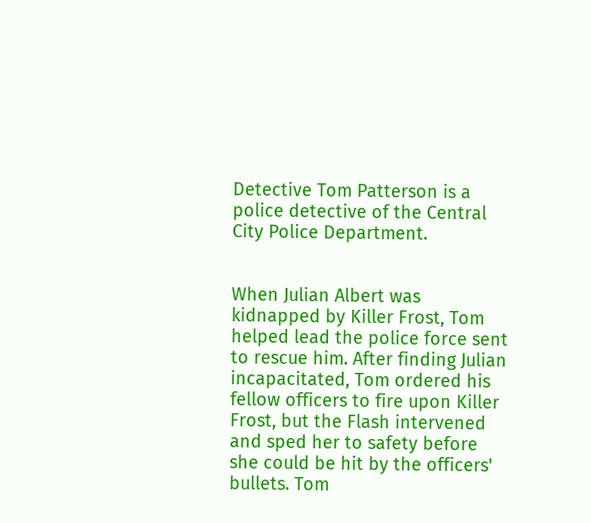Detective Tom Patterson is a police detective of the Central City Police Department.


When Julian Albert was kidnapped by Killer Frost, Tom helped lead the police force sent to rescue him. After finding Julian incapacitated, Tom ordered his fellow officers to fire upon Killer Frost, but the Flash intervened and sped her to safety before she could be hit by the officers' bullets. Tom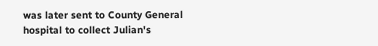was later sent to County General hospital to collect Julian's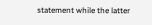statement while the latter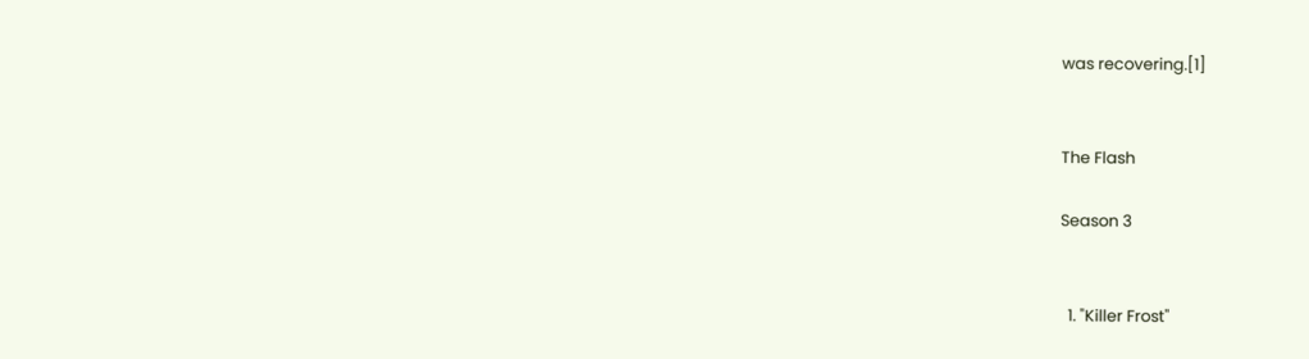was recovering.[1]


The Flash

Season 3


  1. "Killer Frost"